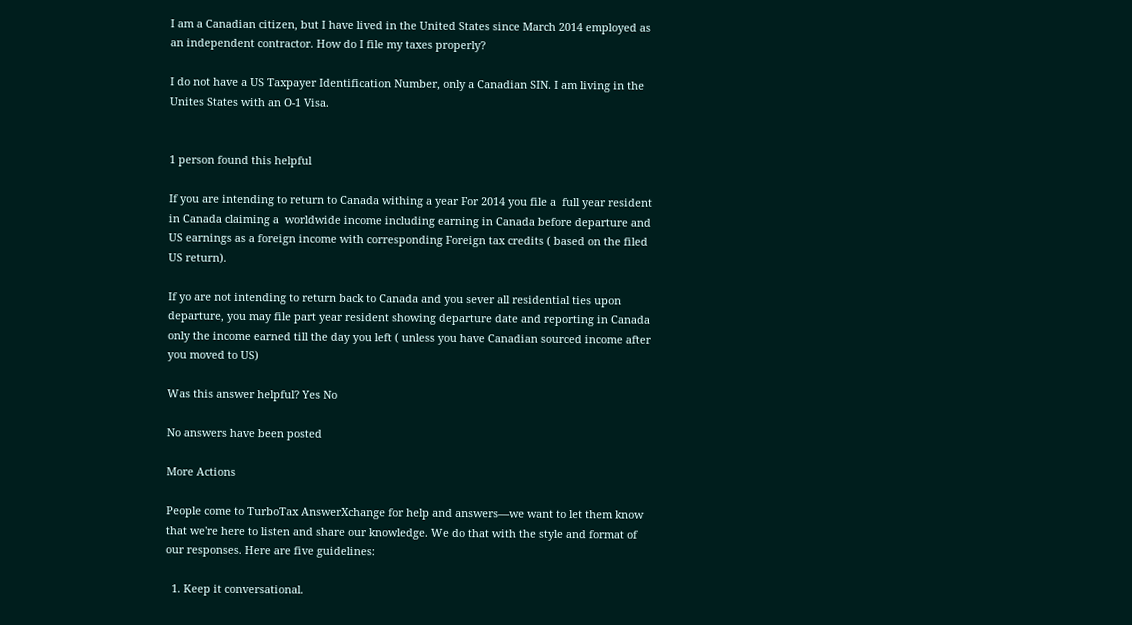I am a Canadian citizen, but I have lived in the United States since March 2014 employed as an independent contractor. How do I file my taxes properly?

I do not have a US Taxpayer Identification Number, only a Canadian SIN. I am living in the Unites States with an O-1 Visa.


1 person found this helpful

If you are intending to return to Canada withing a year For 2014 you file a  full year resident in Canada claiming a  worldwide income including earning in Canada before departure and US earnings as a foreign income with corresponding Foreign tax credits ( based on the filed US return).

If yo are not intending to return back to Canada and you sever all residential ties upon departure, you may file part year resident showing departure date and reporting in Canada only the income earned till the day you left ( unless you have Canadian sourced income after you moved to US)

Was this answer helpful? Yes No

No answers have been posted

More Actions

People come to TurboTax AnswerXchange for help and answers—we want to let them know that we're here to listen and share our knowledge. We do that with the style and format of our responses. Here are five guidelines:

  1. Keep it conversational.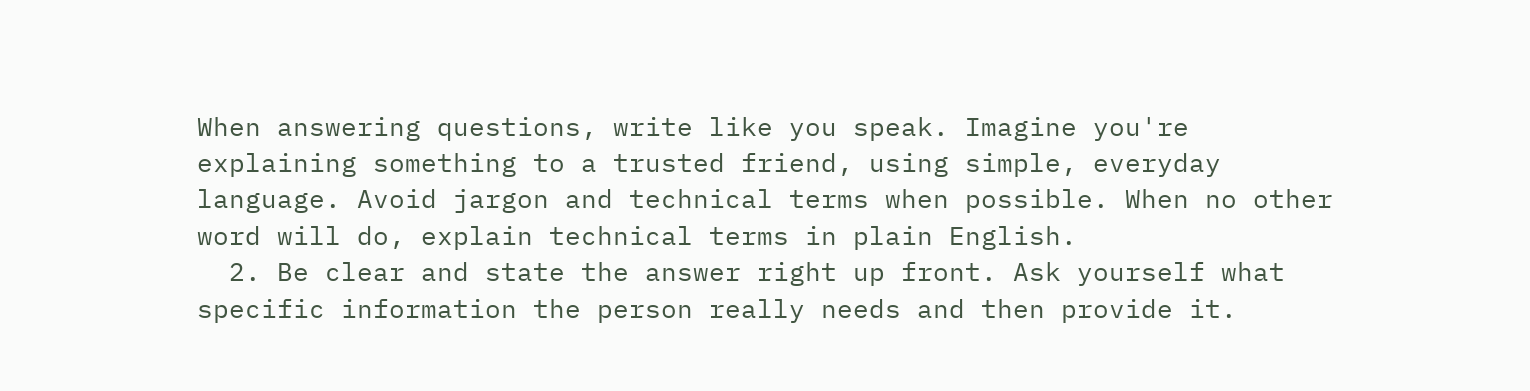When answering questions, write like you speak. Imagine you're explaining something to a trusted friend, using simple, everyday language. Avoid jargon and technical terms when possible. When no other word will do, explain technical terms in plain English.
  2. Be clear and state the answer right up front. Ask yourself what specific information the person really needs and then provide it.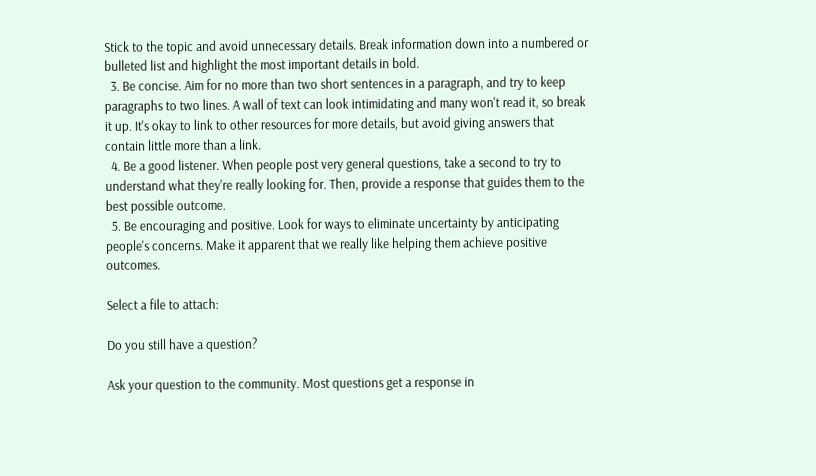Stick to the topic and avoid unnecessary details. Break information down into a numbered or bulleted list and highlight the most important details in bold.
  3. Be concise. Aim for no more than two short sentences in a paragraph, and try to keep paragraphs to two lines. A wall of text can look intimidating and many won't read it, so break it up. It's okay to link to other resources for more details, but avoid giving answers that contain little more than a link.
  4. Be a good listener. When people post very general questions, take a second to try to understand what they're really looking for. Then, provide a response that guides them to the best possible outcome.
  5. Be encouraging and positive. Look for ways to eliminate uncertainty by anticipating people's concerns. Make it apparent that we really like helping them achieve positive outcomes.

Select a file to attach:

Do you still have a question?

Ask your question to the community. Most questions get a response in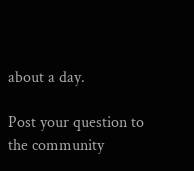about a day.

Post your question to the community